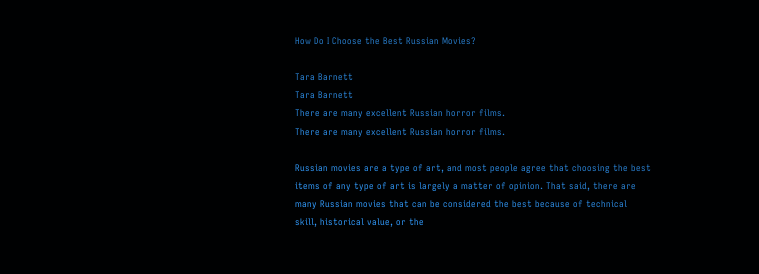How Do I Choose the Best Russian Movies?

Tara Barnett
Tara Barnett
There are many excellent Russian horror films.
There are many excellent Russian horror films.

Russian movies are a type of art, and most people agree that choosing the best items of any type of art is largely a matter of opinion. That said, there are many Russian movies that can be considered the best because of technical skill, historical value, or the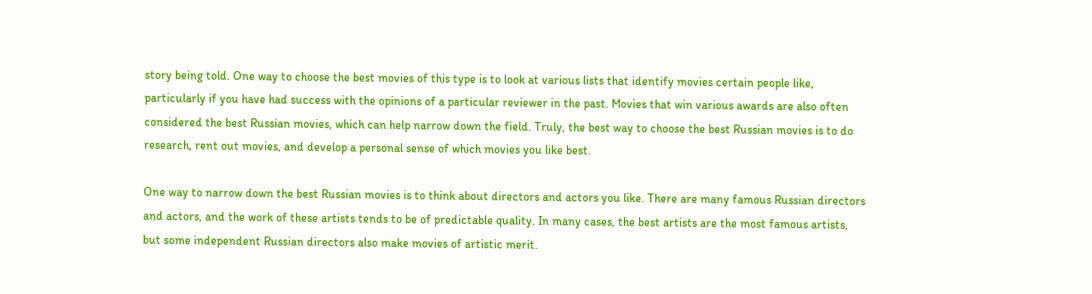story being told. One way to choose the best movies of this type is to look at various lists that identify movies certain people like, particularly if you have had success with the opinions of a particular reviewer in the past. Movies that win various awards are also often considered the best Russian movies, which can help narrow down the field. Truly, the best way to choose the best Russian movies is to do research, rent out movies, and develop a personal sense of which movies you like best.

One way to narrow down the best Russian movies is to think about directors and actors you like. There are many famous Russian directors and actors, and the work of these artists tends to be of predictable quality. In many cases, the best artists are the most famous artists, but some independent Russian directors also make movies of artistic merit.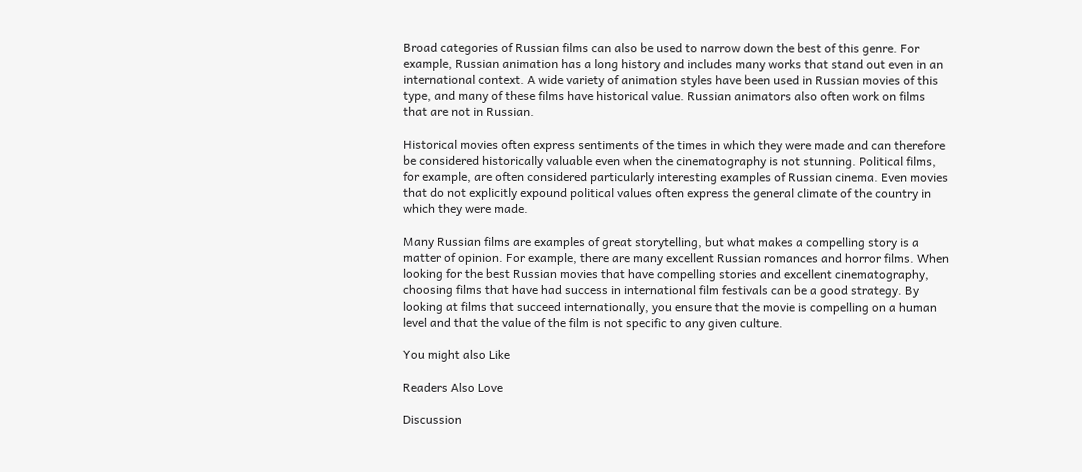Broad categories of Russian films can also be used to narrow down the best of this genre. For example, Russian animation has a long history and includes many works that stand out even in an international context. A wide variety of animation styles have been used in Russian movies of this type, and many of these films have historical value. Russian animators also often work on films that are not in Russian.

Historical movies often express sentiments of the times in which they were made and can therefore be considered historically valuable even when the cinematography is not stunning. Political films, for example, are often considered particularly interesting examples of Russian cinema. Even movies that do not explicitly expound political values often express the general climate of the country in which they were made.

Many Russian films are examples of great storytelling, but what makes a compelling story is a matter of opinion. For example, there are many excellent Russian romances and horror films. When looking for the best Russian movies that have compelling stories and excellent cinematography, choosing films that have had success in international film festivals can be a good strategy. By looking at films that succeed internationally, you ensure that the movie is compelling on a human level and that the value of the film is not specific to any given culture.

You might also Like

Readers Also Love

Discussion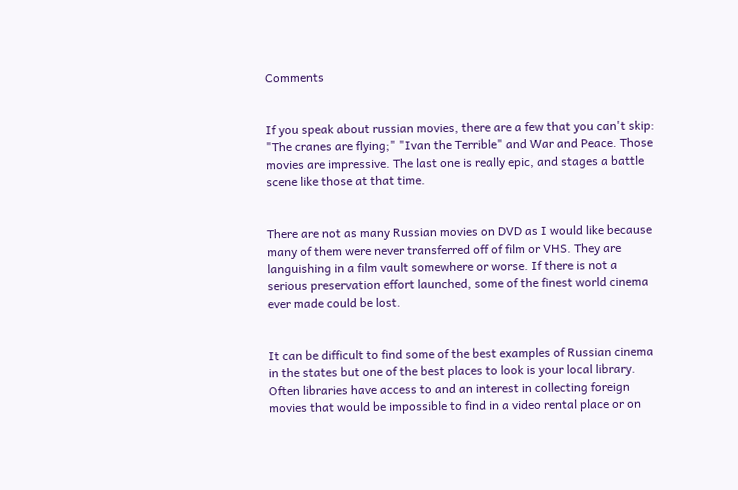Comments


If you speak about russian movies, there are a few that you can't skip: "The cranes are flying;" "Ivan the Terrible" and War and Peace. Those movies are impressive. The last one is really epic, and stages a battle scene like those at that time.


There are not as many Russian movies on DVD as I would like because many of them were never transferred off of film or VHS. They are languishing in a film vault somewhere or worse. If there is not a serious preservation effort launched, some of the finest world cinema ever made could be lost.


It can be difficult to find some of the best examples of Russian cinema in the states but one of the best places to look is your local library. Often libraries have access to and an interest in collecting foreign movies that would be impossible to find in a video rental place or on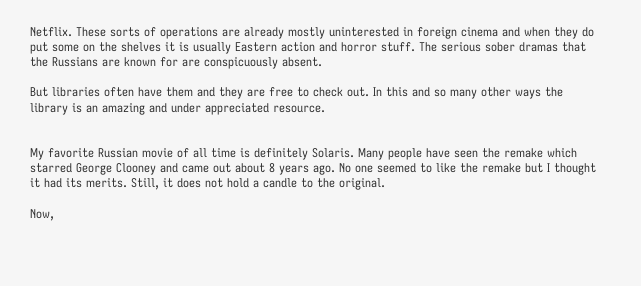Netflix. These sorts of operations are already mostly uninterested in foreign cinema and when they do put some on the shelves it is usually Eastern action and horror stuff. The serious sober dramas that the Russians are known for are conspicuously absent.

But libraries often have them and they are free to check out. In this and so many other ways the library is an amazing and under appreciated resource.


My favorite Russian movie of all time is definitely Solaris. Many people have seen the remake which starred George Clooney and came out about 8 years ago. No one seemed to like the remake but I thought it had its merits. Still, it does not hold a candle to the original.

Now,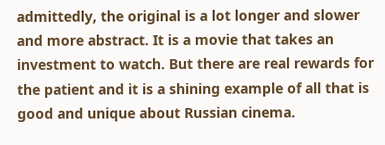admittedly, the original is a lot longer and slower and more abstract. It is a movie that takes an investment to watch. But there are real rewards for the patient and it is a shining example of all that is good and unique about Russian cinema.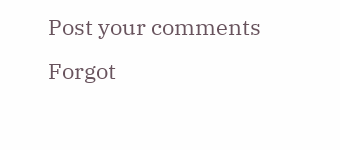Post your comments
Forgot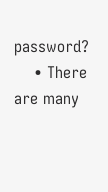password?
    • There are many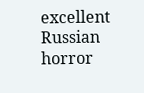excellent Russian horror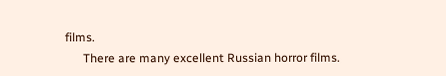films.
      There are many excellent Russian horror films.